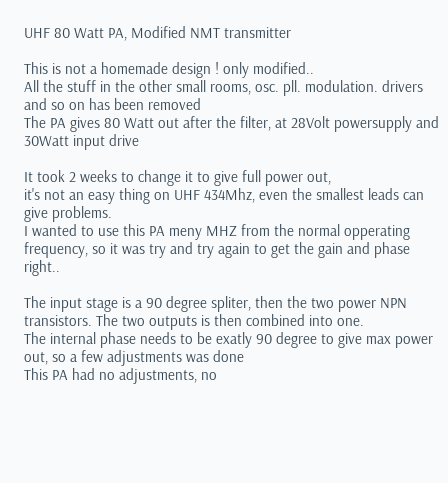UHF 80 Watt PA, Modified NMT transmitter

This is not a homemade design ! only modified..
All the stuff in the other small rooms, osc. pll. modulation. drivers and so on has been removed
The PA gives 80 Watt out after the filter, at 28Volt powersupply and 30Watt input drive

It took 2 weeks to change it to give full power out,
it's not an easy thing on UHF 434Mhz, even the smallest leads can give problems.
I wanted to use this PA meny MHZ from the normal opperating frequency, so it was try and try again to get the gain and phase right..

The input stage is a 90 degree spliter, then the two power NPN transistors. The two outputs is then combined into one.
The internal phase needs to be exatly 90 degree to give max power out, so a few adjustments was done
This PA had no adjustments, no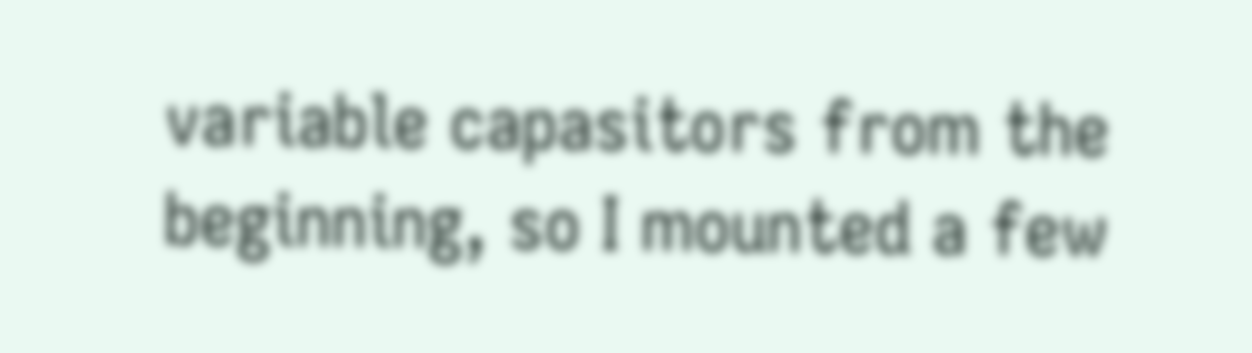variable capasitors from the beginning, so I mounted a few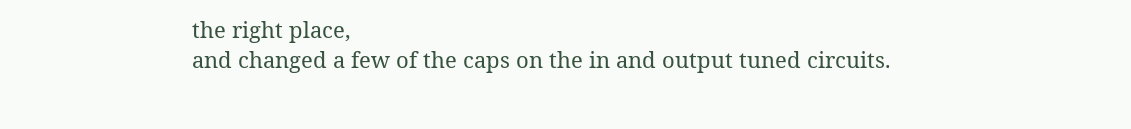the right place,
and changed a few of the caps on the in and output tuned circuits.